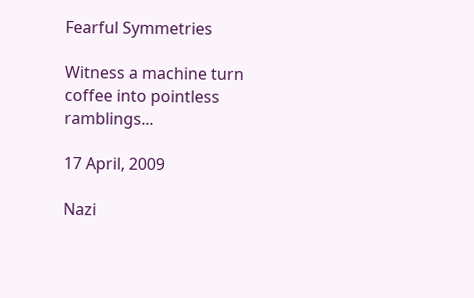Fearful Symmetries

Witness a machine turn coffee into pointless ramblings...

17 April, 2009

Nazi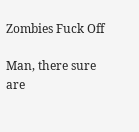Zombies Fuck Off

Man, there sure are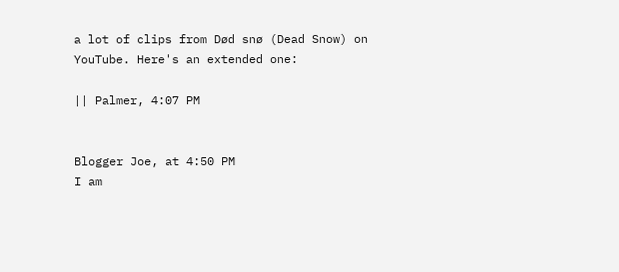a lot of clips from Død snø (Dead Snow) on YouTube. Here's an extended one:

|| Palmer, 4:07 PM


Blogger Joe, at 4:50 PM
I am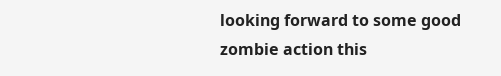looking forward to some good zombie action this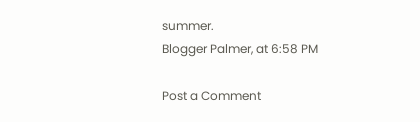summer.
Blogger Palmer, at 6:58 PM

Post a Comment